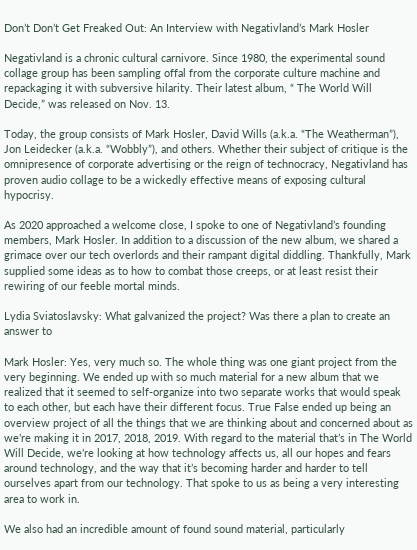Don’t Don’t Get Freaked Out: An Interview with Negativland’s Mark Hosler

Negativland is a chronic cultural carnivore. Since 1980, the experimental sound collage group has been sampling offal from the corporate culture machine and repackaging it with subversive hilarity. Their latest album, “ The World Will Decide,” was released on Nov. 13.

Today, the group consists of Mark Hosler, David Wills (a.k.a. “The Weatherman”), Jon Leidecker (a.k.a. “Wobbly”), and others. Whether their subject of critique is the omnipresence of corporate advertising or the reign of technocracy, Negativland has proven audio collage to be a wickedly effective means of exposing cultural hypocrisy.

As 2020 approached a welcome close, I spoke to one of Negativland’s founding members, Mark Hosler. In addition to a discussion of the new album, we shared a grimace over our tech overlords and their rampant digital diddling. Thankfully, Mark supplied some ideas as to how to combat those creeps, or at least resist their rewiring of our feeble mortal minds.

Lydia Sviatoslavsky: What galvanized the project? Was there a plan to create an answer to

Mark Hosler: Yes, very much so. The whole thing was one giant project from the very beginning. We ended up with so much material for a new album that we realized that it seemed to self-organize into two separate works that would speak to each other, but each have their different focus. True False ended up being an overview project of all the things that we are thinking about and concerned about as we’re making it in 2017, 2018, 2019. With regard to the material that’s in The World Will Decide, we’re looking at how technology affects us, all our hopes and fears around technology, and the way that it’s becoming harder and harder to tell ourselves apart from our technology. That spoke to us as being a very interesting area to work in.

We also had an incredible amount of found sound material, particularly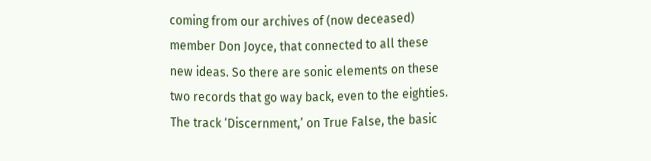coming from our archives of (now deceased) member Don Joyce, that connected to all these new ideas. So there are sonic elements on these two records that go way back, even to the eighties. The track ‘Discernment,’ on True False, the basic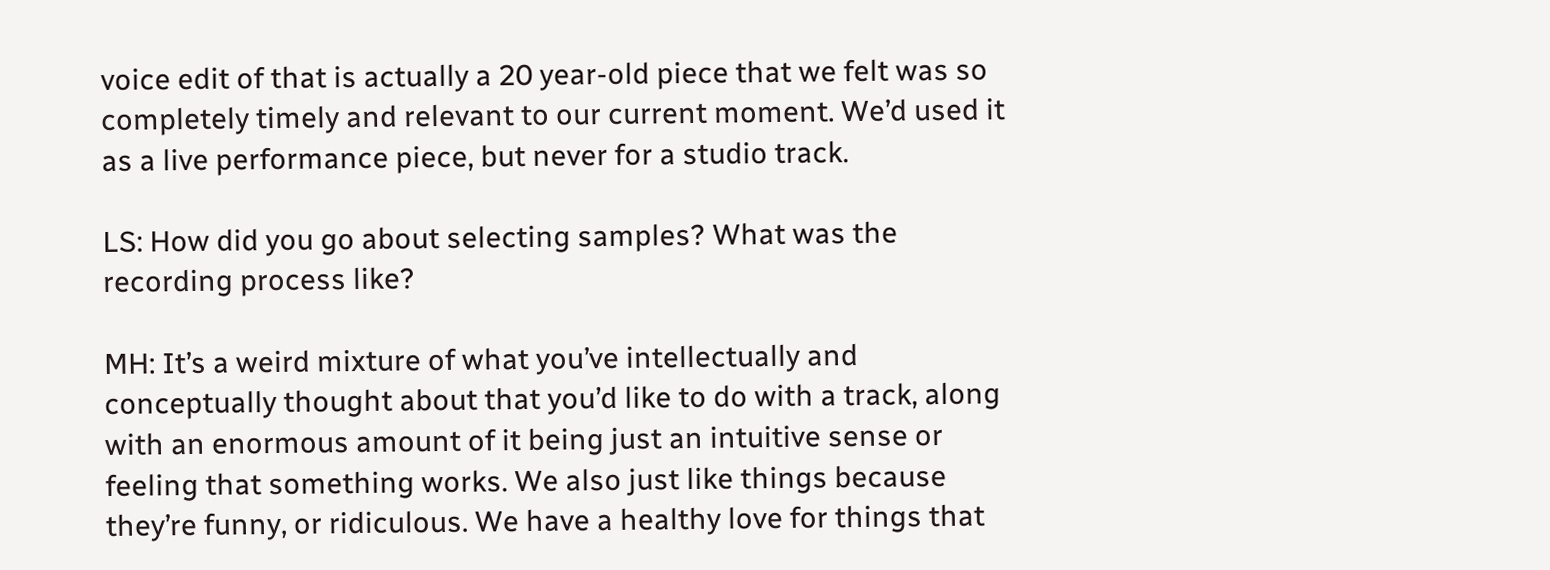voice edit of that is actually a 20 year-old piece that we felt was so completely timely and relevant to our current moment. We’d used it as a live performance piece, but never for a studio track.

LS: How did you go about selecting samples? What was the recording process like?

MH: It’s a weird mixture of what you’ve intellectually and conceptually thought about that you’d like to do with a track, along with an enormous amount of it being just an intuitive sense or feeling that something works. We also just like things because they’re funny, or ridiculous. We have a healthy love for things that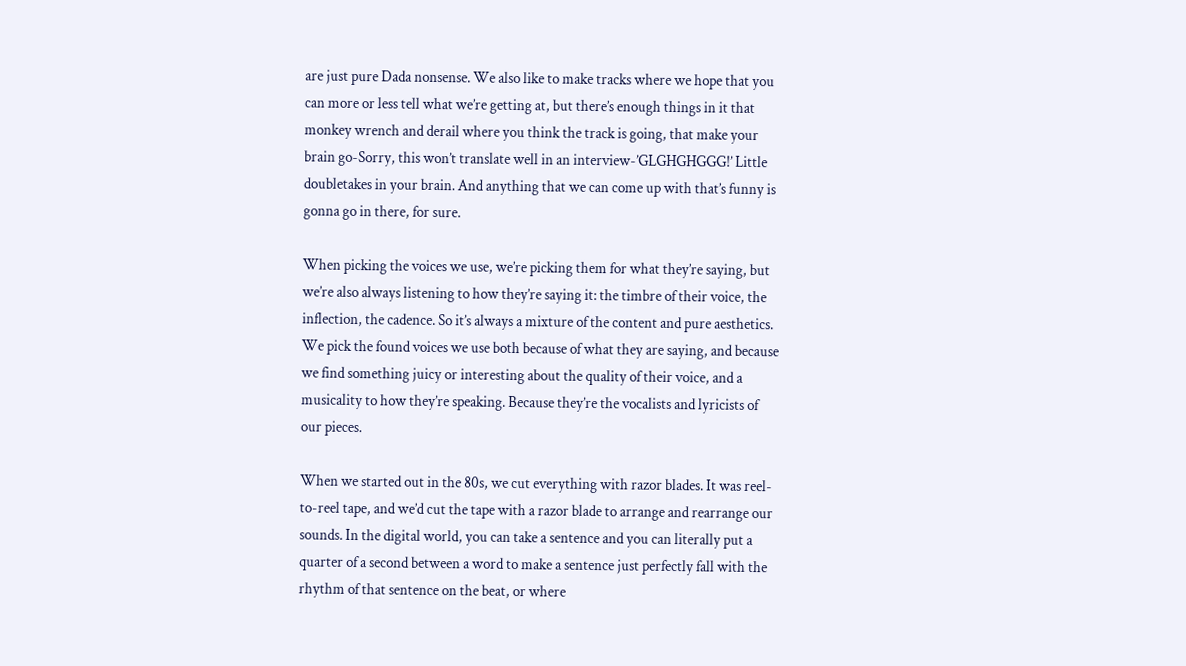are just pure Dada nonsense. We also like to make tracks where we hope that you can more or less tell what we’re getting at, but there’s enough things in it that monkey wrench and derail where you think the track is going, that make your brain go-Sorry, this won’t translate well in an interview-’GLGHGHGGG!’ Little doubletakes in your brain. And anything that we can come up with that’s funny is gonna go in there, for sure.

When picking the voices we use, we’re picking them for what they’re saying, but we’re also always listening to how they’re saying it: the timbre of their voice, the inflection, the cadence. So it’s always a mixture of the content and pure aesthetics. We pick the found voices we use both because of what they are saying, and because we find something juicy or interesting about the quality of their voice, and a musicality to how they’re speaking. Because they’re the vocalists and lyricists of our pieces.

When we started out in the 80s, we cut everything with razor blades. It was reel-to-reel tape, and we’d cut the tape with a razor blade to arrange and rearrange our sounds. In the digital world, you can take a sentence and you can literally put a quarter of a second between a word to make a sentence just perfectly fall with the rhythm of that sentence on the beat, or where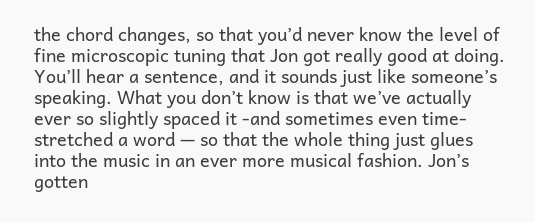the chord changes, so that you’d never know the level of fine microscopic tuning that Jon got really good at doing. You’ll hear a sentence, and it sounds just like someone’s speaking. What you don’t know is that we’ve actually ever so slightly spaced it -and sometimes even time-stretched a word — so that the whole thing just glues into the music in an ever more musical fashion. Jon’s gotten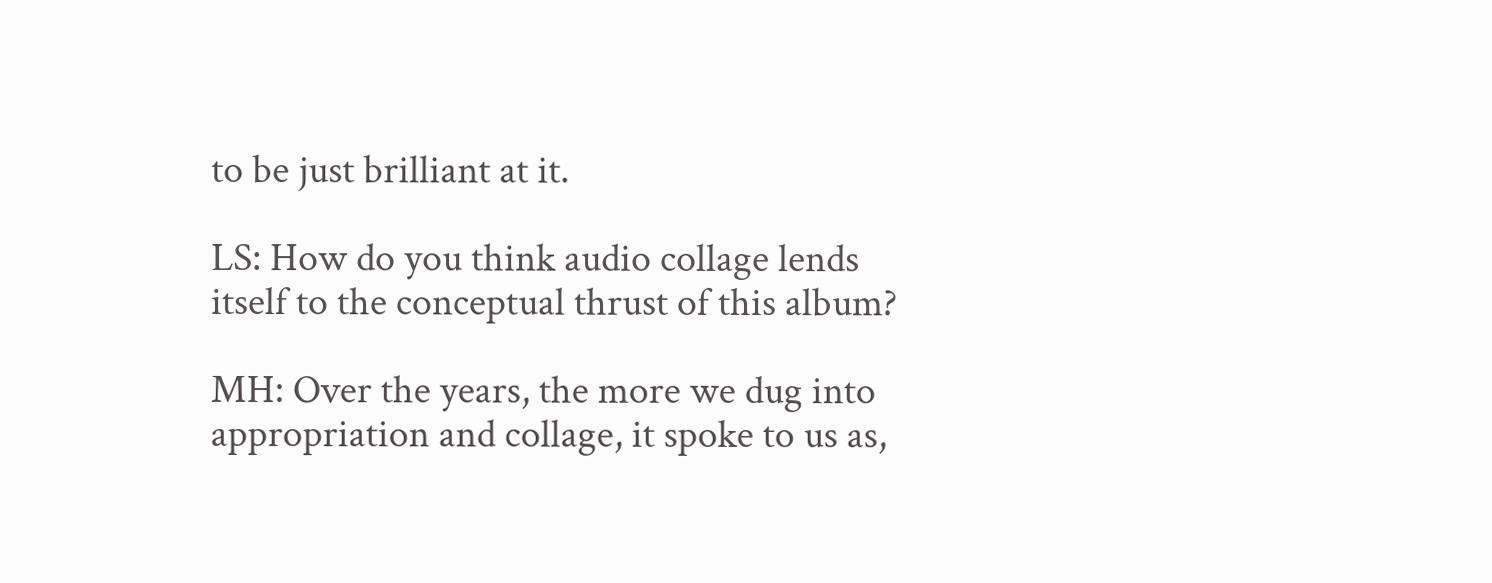to be just brilliant at it.

LS: How do you think audio collage lends itself to the conceptual thrust of this album?

MH: Over the years, the more we dug into appropriation and collage, it spoke to us as,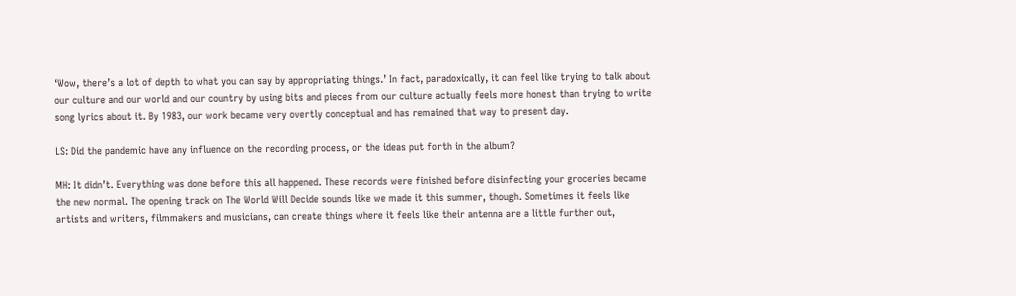‘Wow, there’s a lot of depth to what you can say by appropriating things.’ In fact, paradoxically, it can feel like trying to talk about our culture and our world and our country by using bits and pieces from our culture actually feels more honest than trying to write song lyrics about it. By 1983, our work became very overtly conceptual and has remained that way to present day.

LS: Did the pandemic have any influence on the recording process, or the ideas put forth in the album?

MH: It didn’t. Everything was done before this all happened. These records were finished before disinfecting your groceries became the new normal. The opening track on The World Will Decide sounds like we made it this summer, though. Sometimes it feels like artists and writers, filmmakers and musicians, can create things where it feels like their antenna are a little further out,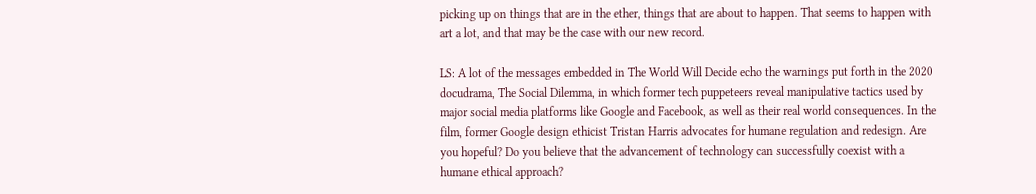picking up on things that are in the ether, things that are about to happen. That seems to happen with art a lot, and that may be the case with our new record.

LS: A lot of the messages embedded in The World Will Decide echo the warnings put forth in the 2020 docudrama, The Social Dilemma, in which former tech puppeteers reveal manipulative tactics used by major social media platforms like Google and Facebook, as well as their real world consequences. In the film, former Google design ethicist Tristan Harris advocates for humane regulation and redesign. Are you hopeful? Do you believe that the advancement of technology can successfully coexist with a humane ethical approach?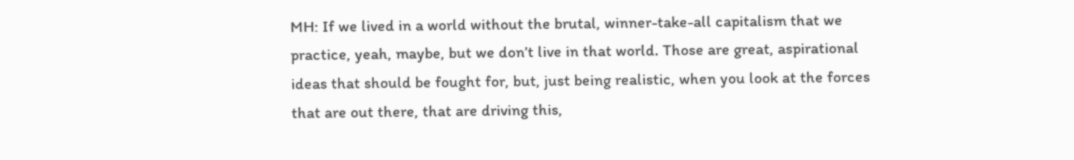MH: If we lived in a world without the brutal, winner-take-all capitalism that we practice, yeah, maybe, but we don’t live in that world. Those are great, aspirational ideas that should be fought for, but, just being realistic, when you look at the forces that are out there, that are driving this,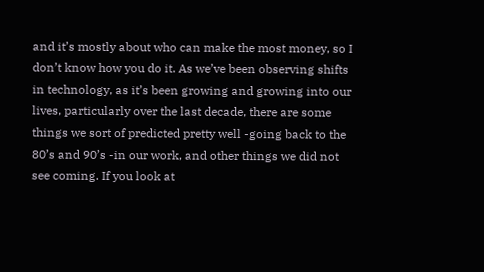and it’s mostly about who can make the most money, so I don’t know how you do it. As we’ve been observing shifts in technology, as it’s been growing and growing into our lives, particularly over the last decade, there are some things we sort of predicted pretty well -going back to the 80’s and 90’s -in our work, and other things we did not see coming. If you look at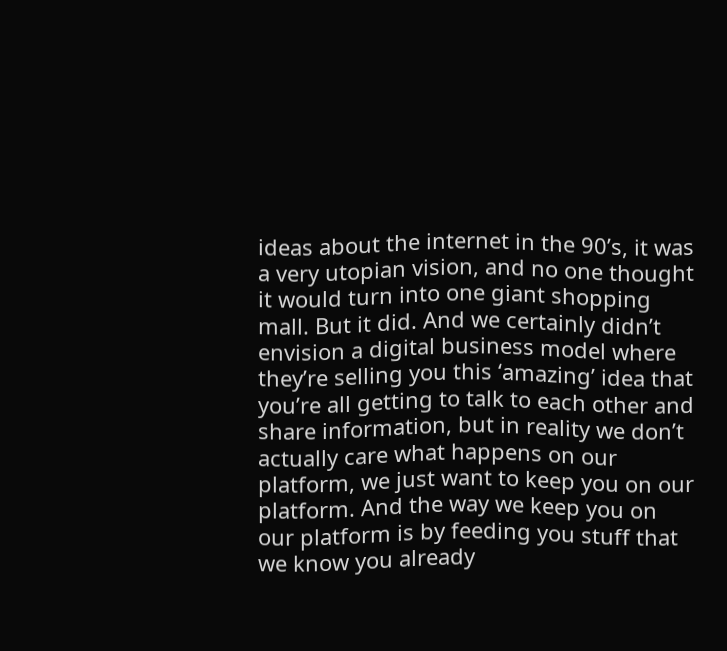ideas about the internet in the 90’s, it was a very utopian vision, and no one thought it would turn into one giant shopping mall. But it did. And we certainly didn’t envision a digital business model where they’re selling you this ‘amazing’ idea that you’re all getting to talk to each other and share information, but in reality we don’t actually care what happens on our platform, we just want to keep you on our platform. And the way we keep you on our platform is by feeding you stuff that we know you already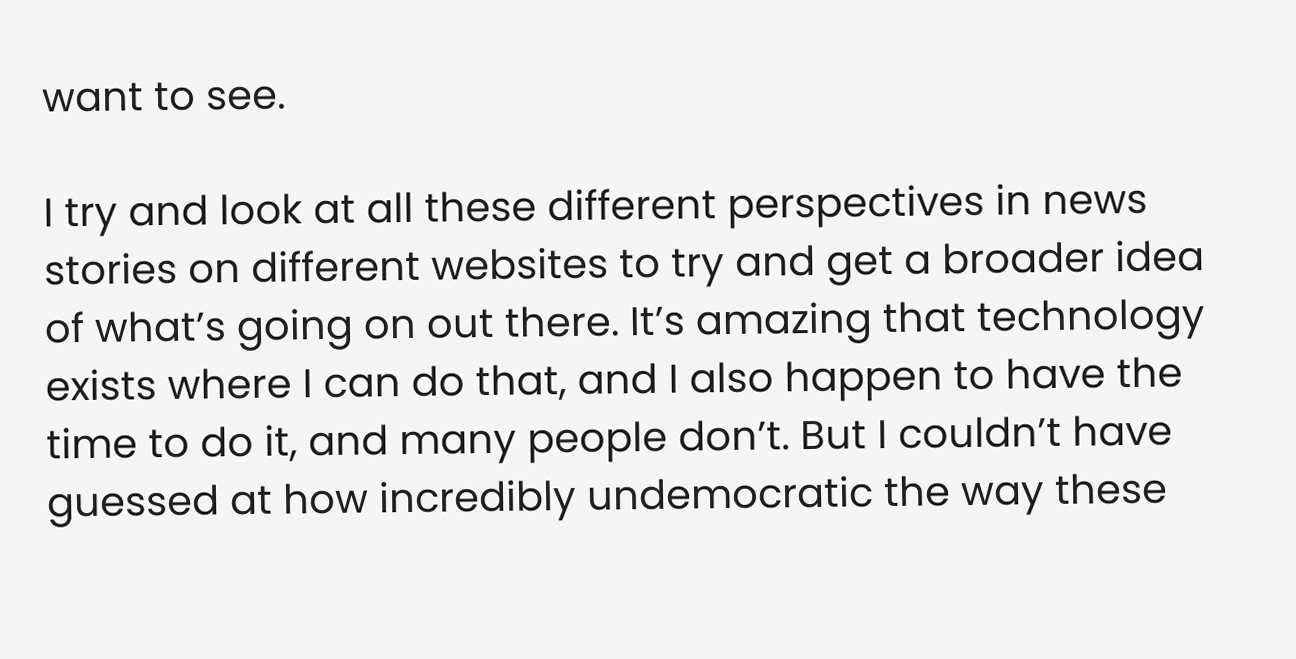want to see.

I try and look at all these different perspectives in news stories on different websites to try and get a broader idea of what’s going on out there. It’s amazing that technology exists where I can do that, and I also happen to have the time to do it, and many people don’t. But I couldn’t have guessed at how incredibly undemocratic the way these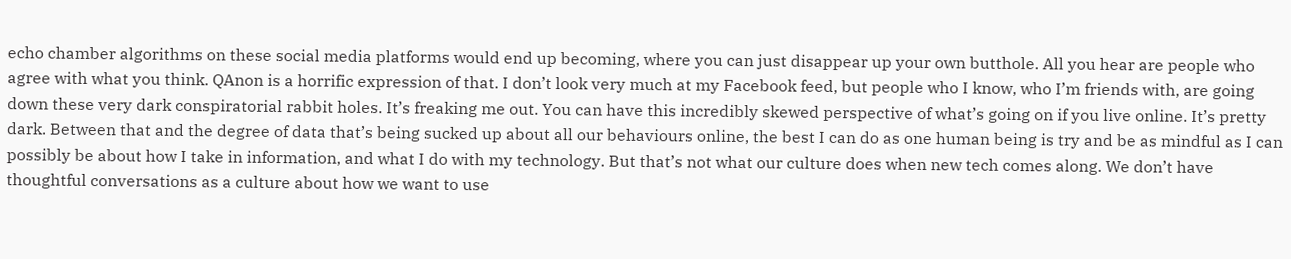echo chamber algorithms on these social media platforms would end up becoming, where you can just disappear up your own butthole. All you hear are people who agree with what you think. QAnon is a horrific expression of that. I don’t look very much at my Facebook feed, but people who I know, who I’m friends with, are going down these very dark conspiratorial rabbit holes. It’s freaking me out. You can have this incredibly skewed perspective of what’s going on if you live online. It’s pretty dark. Between that and the degree of data that’s being sucked up about all our behaviours online, the best I can do as one human being is try and be as mindful as I can possibly be about how I take in information, and what I do with my technology. But that’s not what our culture does when new tech comes along. We don’t have thoughtful conversations as a culture about how we want to use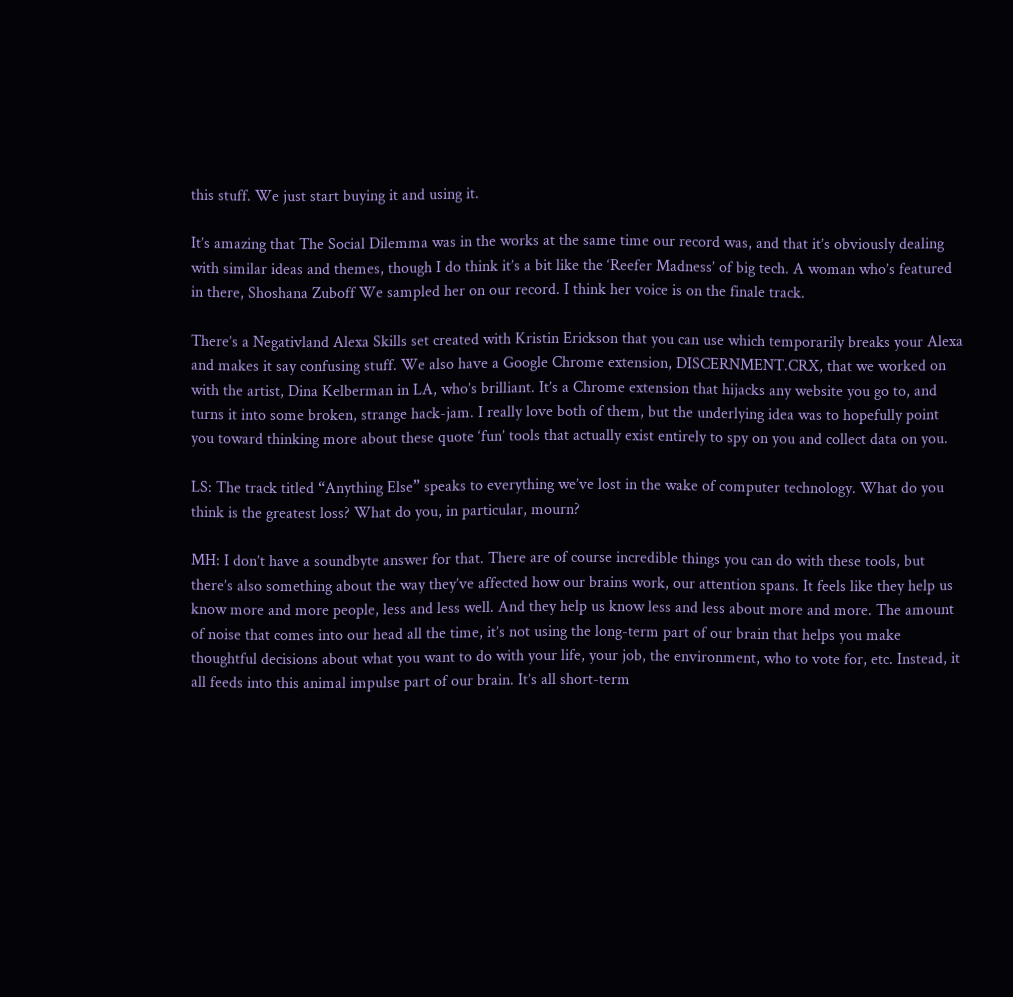this stuff. We just start buying it and using it.

It’s amazing that The Social Dilemma was in the works at the same time our record was, and that it’s obviously dealing with similar ideas and themes, though I do think it’s a bit like the ‘Reefer Madness’ of big tech. A woman who’s featured in there, Shoshana Zuboff We sampled her on our record. I think her voice is on the finale track.

There’s a Negativland Alexa Skills set created with Kristin Erickson that you can use which temporarily breaks your Alexa and makes it say confusing stuff. We also have a Google Chrome extension, DISCERNMENT.CRX, that we worked on with the artist, Dina Kelberman in LA, who’s brilliant. It’s a Chrome extension that hijacks any website you go to, and turns it into some broken, strange hack-jam. I really love both of them, but the underlying idea was to hopefully point you toward thinking more about these quote ‘fun’ tools that actually exist entirely to spy on you and collect data on you.

LS: The track titled “Anything Else” speaks to everything we’ve lost in the wake of computer technology. What do you think is the greatest loss? What do you, in particular, mourn?

MH: I don’t have a soundbyte answer for that. There are of course incredible things you can do with these tools, but there’s also something about the way they’ve affected how our brains work, our attention spans. It feels like they help us know more and more people, less and less well. And they help us know less and less about more and more. The amount of noise that comes into our head all the time, it’s not using the long-term part of our brain that helps you make thoughtful decisions about what you want to do with your life, your job, the environment, who to vote for, etc. Instead, it all feeds into this animal impulse part of our brain. It’s all short-term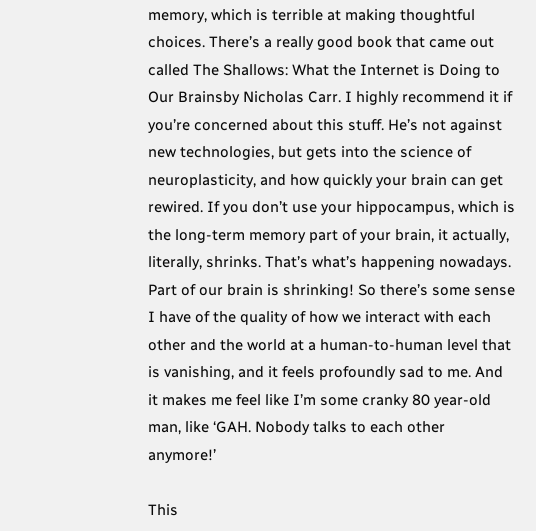memory, which is terrible at making thoughtful choices. There’s a really good book that came out called The Shallows: What the Internet is Doing to Our Brainsby Nicholas Carr. I highly recommend it if you’re concerned about this stuff. He’s not against new technologies, but gets into the science of neuroplasticity, and how quickly your brain can get rewired. If you don’t use your hippocampus, which is the long-term memory part of your brain, it actually, literally, shrinks. That’s what’s happening nowadays. Part of our brain is shrinking! So there’s some sense I have of the quality of how we interact with each other and the world at a human-to-human level that is vanishing, and it feels profoundly sad to me. And it makes me feel like I’m some cranky 80 year-old man, like ‘GAH. Nobody talks to each other anymore!’

This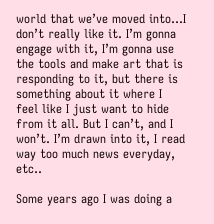world that we’ve moved into…I don’t really like it. I’m gonna engage with it, I’m gonna use the tools and make art that is responding to it, but there is something about it where I feel like I just want to hide from it all. But I can’t, and I won’t. I’m drawn into it, I read way too much news everyday, etc..

Some years ago I was doing a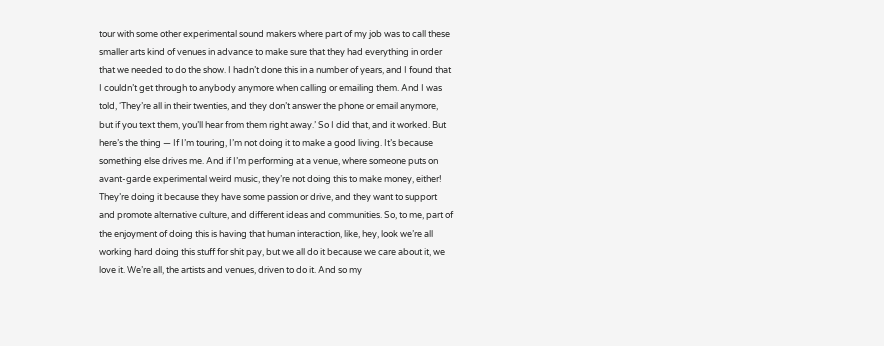tour with some other experimental sound makers where part of my job was to call these smaller arts kind of venues in advance to make sure that they had everything in order that we needed to do the show. I hadn’t done this in a number of years, and I found that I couldn’t get through to anybody anymore when calling or emailing them. And I was told, ‘They’re all in their twenties, and they don’t answer the phone or email anymore, but if you text them, you’ll hear from them right away.’ So I did that, and it worked. But here’s the thing — If I’m touring, I’m not doing it to make a good living. It’s because something else drives me. And if I’m performing at a venue, where someone puts on avant-garde experimental weird music, they’re not doing this to make money, either! They’re doing it because they have some passion or drive, and they want to support and promote alternative culture, and different ideas and communities. So, to me, part of the enjoyment of doing this is having that human interaction, like, hey, look we’re all working hard doing this stuff for shit pay, but we all do it because we care about it, we love it. We’re all, the artists and venues, driven to do it. And so my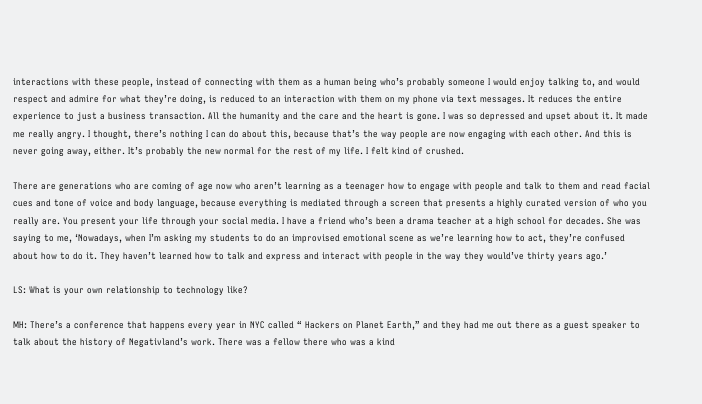interactions with these people, instead of connecting with them as a human being who’s probably someone I would enjoy talking to, and would respect and admire for what they’re doing, is reduced to an interaction with them on my phone via text messages. It reduces the entire experience to just a business transaction. All the humanity and the care and the heart is gone. I was so depressed and upset about it. It made me really angry. I thought, there’s nothing I can do about this, because that’s the way people are now engaging with each other. And this is never going away, either. It’s probably the new normal for the rest of my life. I felt kind of crushed.

There are generations who are coming of age now who aren’t learning as a teenager how to engage with people and talk to them and read facial cues and tone of voice and body language, because everything is mediated through a screen that presents a highly curated version of who you really are. You present your life through your social media. I have a friend who’s been a drama teacher at a high school for decades. She was saying to me, ‘Nowadays, when I’m asking my students to do an improvised emotional scene as we’re learning how to act, they’re confused about how to do it. They haven’t learned how to talk and express and interact with people in the way they would’ve thirty years ago.’

LS: What is your own relationship to technology like?

MH: There’s a conference that happens every year in NYC called “ Hackers on Planet Earth,” and they had me out there as a guest speaker to talk about the history of Negativland’s work. There was a fellow there who was a kind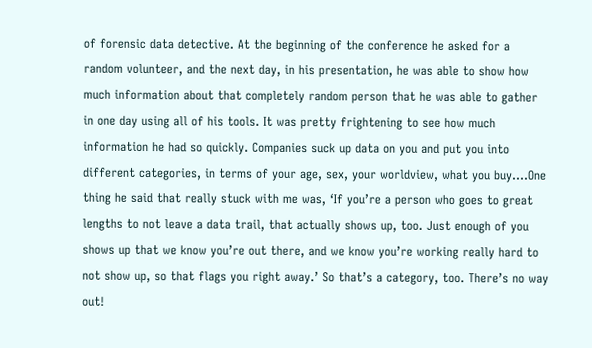of forensic data detective. At the beginning of the conference he asked for a random volunteer, and the next day, in his presentation, he was able to show how much information about that completely random person that he was able to gather in one day using all of his tools. It was pretty frightening to see how much information he had so quickly. Companies suck up data on you and put you into different categories, in terms of your age, sex, your worldview, what you buy….One thing he said that really stuck with me was, ‘If you’re a person who goes to great lengths to not leave a data trail, that actually shows up, too. Just enough of you shows up that we know you’re out there, and we know you’re working really hard to not show up, so that flags you right away.’ So that’s a category, too. There’s no way out!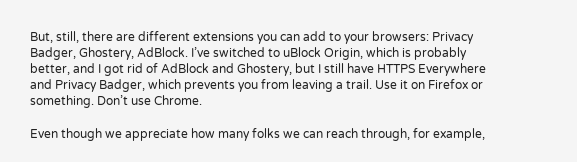But, still, there are different extensions you can add to your browsers: Privacy Badger, Ghostery, AdBlock. I’ve switched to uBlock Origin, which is probably better, and I got rid of AdBlock and Ghostery, but I still have HTTPS Everywhere and Privacy Badger, which prevents you from leaving a trail. Use it on Firefox or something. Don’t use Chrome.

Even though we appreciate how many folks we can reach through, for example,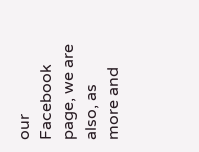our Facebook page, we are also, as more and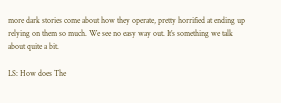more dark stories come about how they operate, pretty horrified at ending up relying on them so much. We see no easy way out. It’s something we talk about quite a bit.

LS: How does The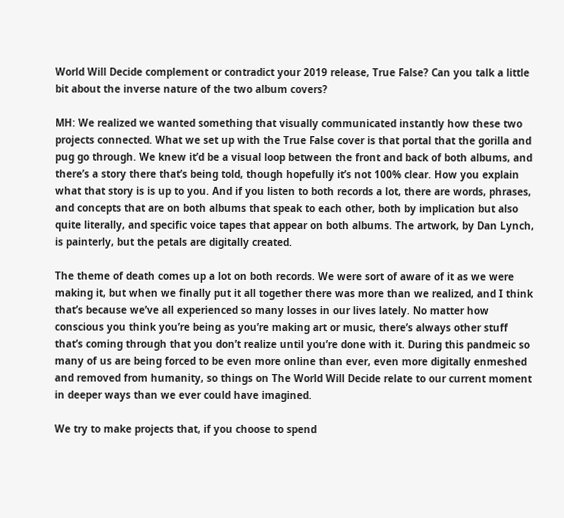World Will Decide complement or contradict your 2019 release, True False? Can you talk a little bit about the inverse nature of the two album covers?

MH: We realized we wanted something that visually communicated instantly how these two projects connected. What we set up with the True False cover is that portal that the gorilla and pug go through. We knew it’d be a visual loop between the front and back of both albums, and there’s a story there that’s being told, though hopefully it’s not 100% clear. How you explain what that story is is up to you. And if you listen to both records a lot, there are words, phrases, and concepts that are on both albums that speak to each other, both by implication but also quite literally, and specific voice tapes that appear on both albums. The artwork, by Dan Lynch, is painterly, but the petals are digitally created.

The theme of death comes up a lot on both records. We were sort of aware of it as we were making it, but when we finally put it all together there was more than we realized, and I think that’s because we’ve all experienced so many losses in our lives lately. No matter how conscious you think you’re being as you’re making art or music, there’s always other stuff that’s coming through that you don’t realize until you’re done with it. During this pandmeic so many of us are being forced to be even more online than ever, even more digitally enmeshed and removed from humanity, so things on The World Will Decide relate to our current moment in deeper ways than we ever could have imagined.

We try to make projects that, if you choose to spend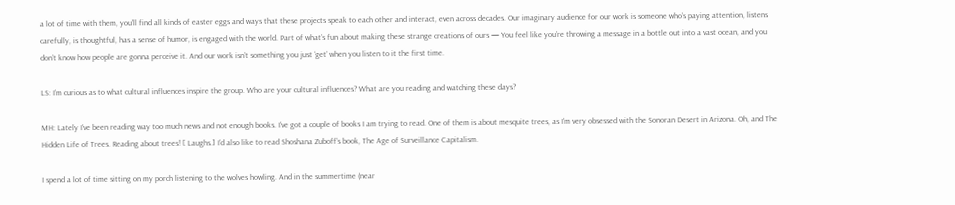a lot of time with them, you’ll find all kinds of easter eggs and ways that these projects speak to each other and interact, even across decades. Our imaginary audience for our work is someone who’s paying attention, listens carefully, is thoughtful, has a sense of humor, is engaged with the world. Part of what’s fun about making these strange creations of ours — You feel like you’re throwing a message in a bottle out into a vast ocean, and you don’t know how people are gonna perceive it. And our work isn’t something you just ‘get’ when you listen to it the first time.

LS: I’m curious as to what cultural influences inspire the group. Who are your cultural influences? What are you reading and watching these days?

MH: Lately I’ve been reading way too much news and not enough books. I’ve got a couple of books I am trying to read. One of them is about mesquite trees, as I’m very obsessed with the Sonoran Desert in Arizona. Oh, and The Hidden Life of Trees. Reading about trees! [ Laughs.] I’d also like to read Shoshana Zuboff’s book, The Age of Surveillance Capitalism.

I spend a lot of time sitting on my porch listening to the wolves howling. And in the summertime (near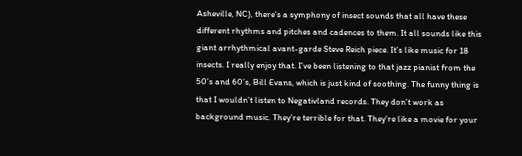Asheville, NC), there’s a symphony of insect sounds that all have these different rhythms and pitches and cadences to them. It all sounds like this giant arrhythmical avant-garde Steve Reich piece. It’s like music for 18 insects. I really enjoy that. I’ve been listening to that jazz pianist from the 50’s and 60’s, Bill Evans, which is just kind of soothing. The funny thing is that I wouldn’t listen to Negativland records. They don’t work as background music. They’re terrible for that. They’re like a movie for your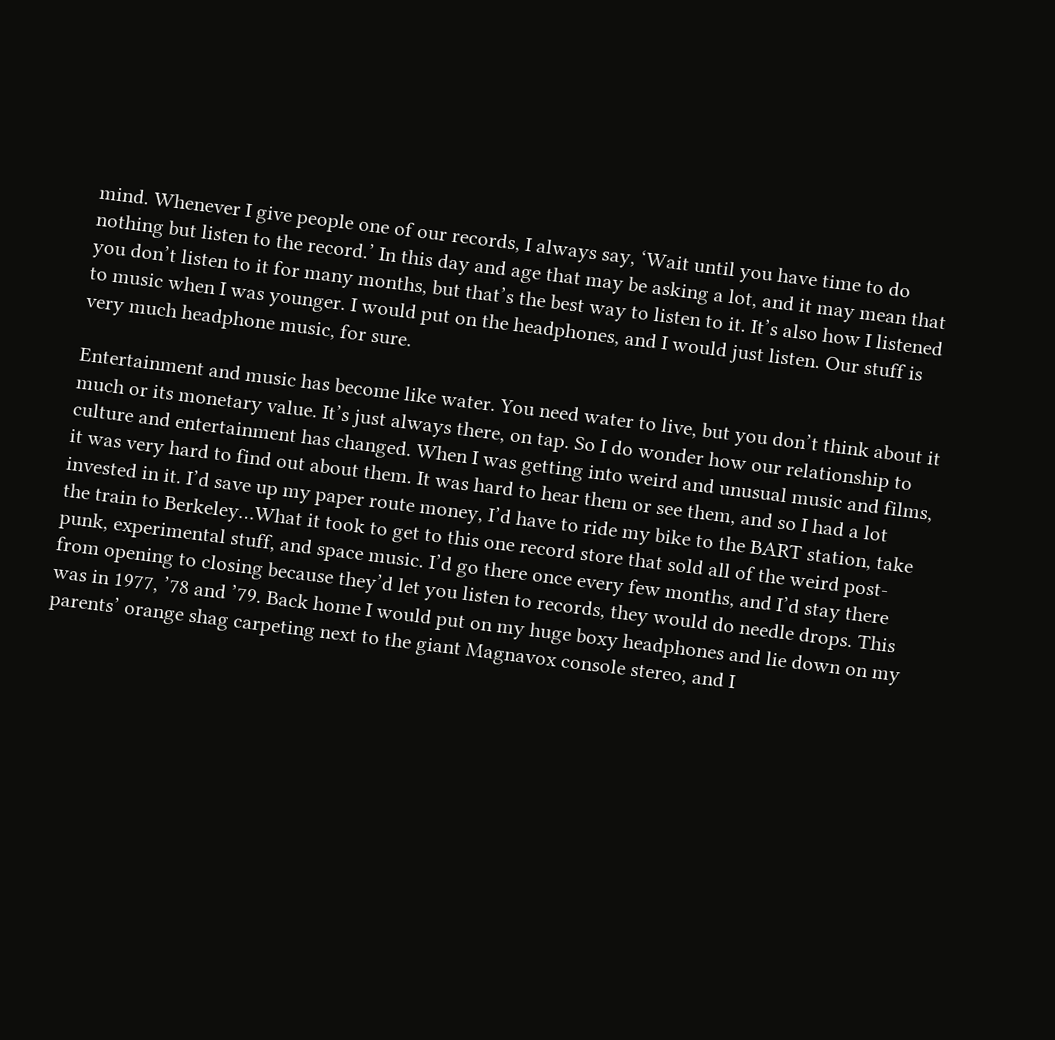mind. Whenever I give people one of our records, I always say, ‘Wait until you have time to do nothing but listen to the record.’ In this day and age that may be asking a lot, and it may mean that you don’t listen to it for many months, but that’s the best way to listen to it. It’s also how I listened to music when I was younger. I would put on the headphones, and I would just listen. Our stuff is very much headphone music, for sure.

Entertainment and music has become like water. You need water to live, but you don’t think about it much or its monetary value. It’s just always there, on tap. So I do wonder how our relationship to culture and entertainment has changed. When I was getting into weird and unusual music and films, it was very hard to find out about them. It was hard to hear them or see them, and so I had a lot invested in it. I’d save up my paper route money, I’d have to ride my bike to the BART station, take the train to Berkeley…What it took to get to this one record store that sold all of the weird post-punk, experimental stuff, and space music. I’d go there once every few months, and I’d stay there from opening to closing because they’d let you listen to records, they would do needle drops. This was in 1977, ’78 and ’79. Back home I would put on my huge boxy headphones and lie down on my parents’ orange shag carpeting next to the giant Magnavox console stereo, and I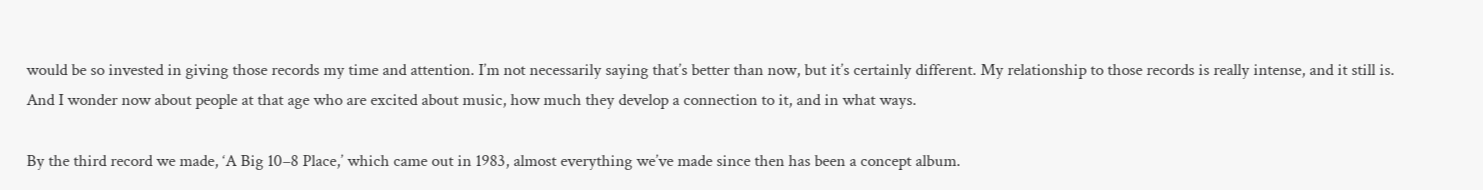would be so invested in giving those records my time and attention. I’m not necessarily saying that’s better than now, but it’s certainly different. My relationship to those records is really intense, and it still is. And I wonder now about people at that age who are excited about music, how much they develop a connection to it, and in what ways.

By the third record we made, ‘A Big 10–8 Place,’ which came out in 1983, almost everything we’ve made since then has been a concept album.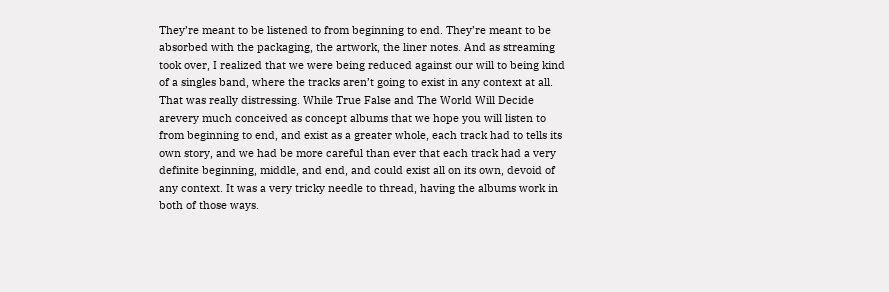They’re meant to be listened to from beginning to end. They’re meant to be absorbed with the packaging, the artwork, the liner notes. And as streaming took over, I realized that we were being reduced against our will to being kind of a singles band, where the tracks aren’t going to exist in any context at all. That was really distressing. While True False and The World Will Decide arevery much conceived as concept albums that we hope you will listen to from beginning to end, and exist as a greater whole, each track had to tells its own story, and we had be more careful than ever that each track had a very definite beginning, middle, and end, and could exist all on its own, devoid of any context. It was a very tricky needle to thread, having the albums work in both of those ways.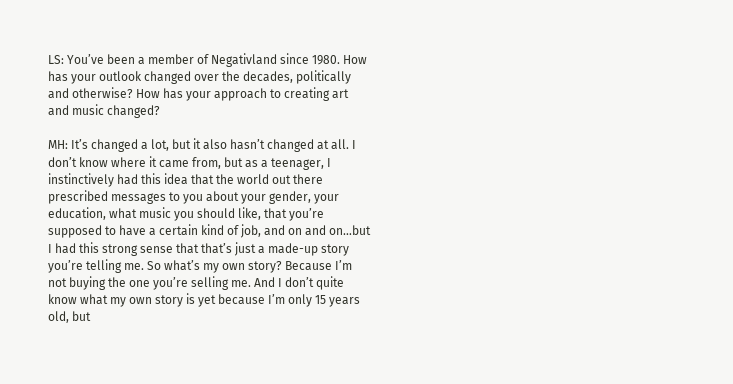LS: You’ve been a member of Negativland since 1980. How has your outlook changed over the decades, politically and otherwise? How has your approach to creating art and music changed?

MH: It’s changed a lot, but it also hasn’t changed at all. I don’t know where it came from, but as a teenager, I instinctively had this idea that the world out there prescribed messages to you about your gender, your education, what music you should like, that you’re supposed to have a certain kind of job, and on and on…but I had this strong sense that that’s just a made-up story you’re telling me. So what’s my own story? Because I’m not buying the one you’re selling me. And I don’t quite know what my own story is yet because I’m only 15 years old, but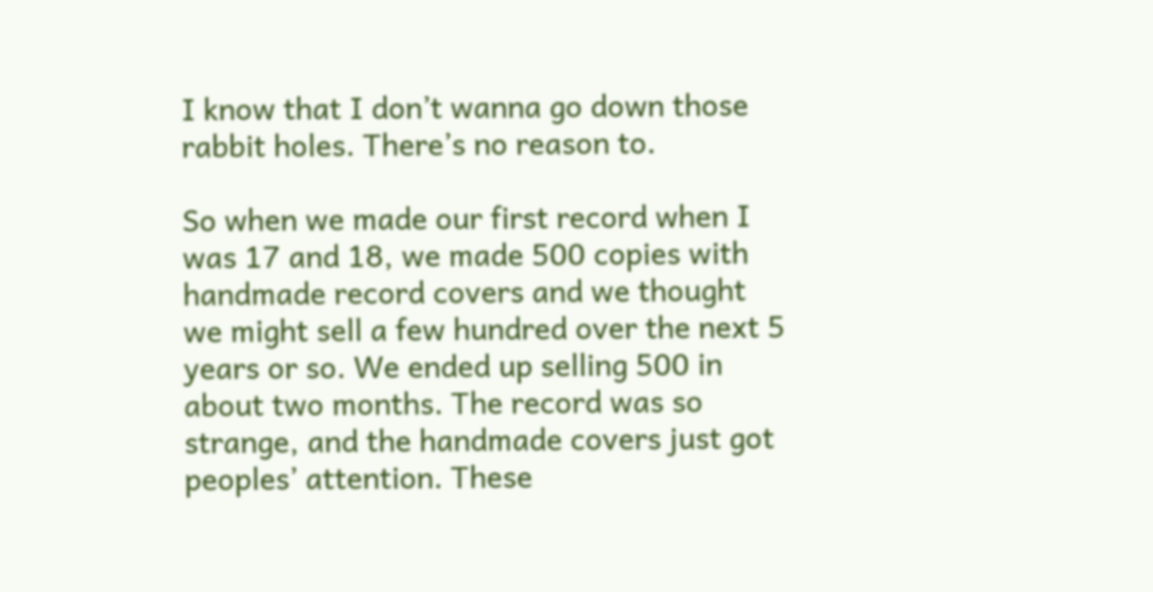I know that I don’t wanna go down those rabbit holes. There’s no reason to.

So when we made our first record when I was 17 and 18, we made 500 copies with handmade record covers and we thought we might sell a few hundred over the next 5 years or so. We ended up selling 500 in about two months. The record was so strange, and the handmade covers just got peoples’ attention. These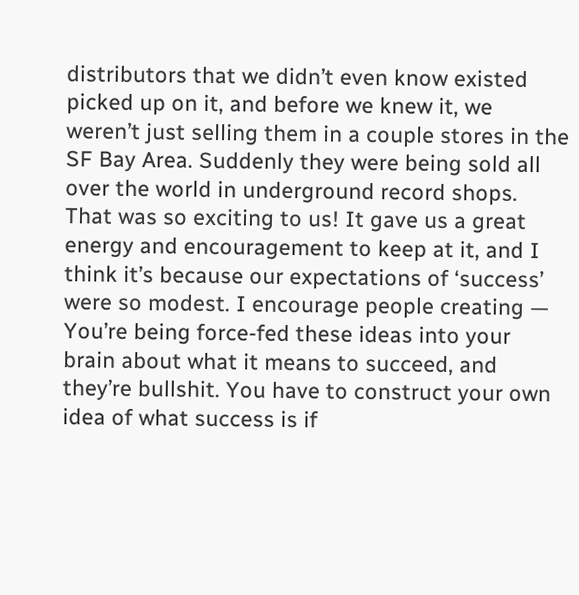distributors that we didn’t even know existed picked up on it, and before we knew it, we weren’t just selling them in a couple stores in the SF Bay Area. Suddenly they were being sold all over the world in underground record shops. That was so exciting to us! It gave us a great energy and encouragement to keep at it, and I think it’s because our expectations of ‘success’ were so modest. I encourage people creating — You’re being force-fed these ideas into your brain about what it means to succeed, and they’re bullshit. You have to construct your own idea of what success is if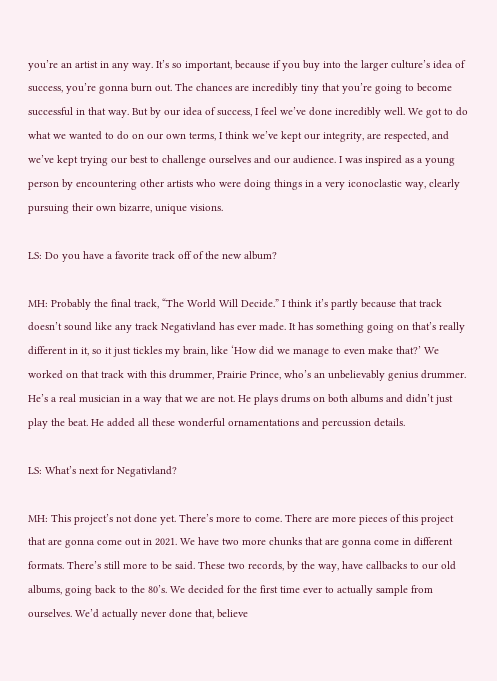you’re an artist in any way. It’s so important, because if you buy into the larger culture’s idea of success, you’re gonna burn out. The chances are incredibly tiny that you’re going to become successful in that way. But by our idea of success, I feel we’ve done incredibly well. We got to do what we wanted to do on our own terms, I think we’ve kept our integrity, are respected, and we’ve kept trying our best to challenge ourselves and our audience. I was inspired as a young person by encountering other artists who were doing things in a very iconoclastic way, clearly pursuing their own bizarre, unique visions.

LS: Do you have a favorite track off of the new album?

MH: Probably the final track, “The World Will Decide.” I think it’s partly because that track doesn’t sound like any track Negativland has ever made. It has something going on that’s really different in it, so it just tickles my brain, like ‘How did we manage to even make that?’ We worked on that track with this drummer, Prairie Prince, who’s an unbelievably genius drummer. He’s a real musician in a way that we are not. He plays drums on both albums and didn’t just play the beat. He added all these wonderful ornamentations and percussion details.

LS: What’s next for Negativland?

MH: This project’s not done yet. There’s more to come. There are more pieces of this project that are gonna come out in 2021. We have two more chunks that are gonna come in different formats. There’s still more to be said. These two records, by the way, have callbacks to our old albums, going back to the 80’s. We decided for the first time ever to actually sample from ourselves. We’d actually never done that, believe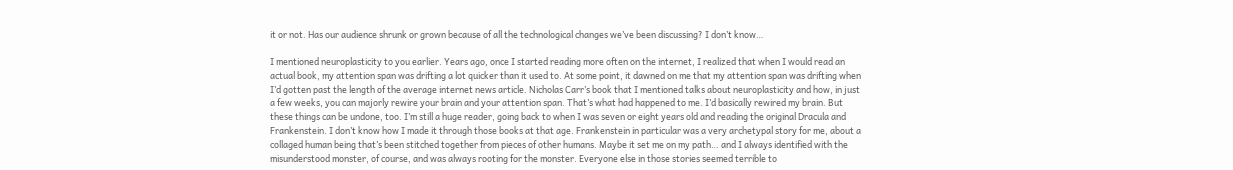it or not. Has our audience shrunk or grown because of all the technological changes we’ve been discussing? I don’t know…

I mentioned neuroplasticity to you earlier. Years ago, once I started reading more often on the internet, I realized that when I would read an actual book, my attention span was drifting a lot quicker than it used to. At some point, it dawned on me that my attention span was drifting when I’d gotten past the length of the average internet news article. Nicholas Carr’s book that I mentioned talks about neuroplasticity and how, in just a few weeks, you can majorly rewire your brain and your attention span. That’s what had happened to me. I’d basically rewired my brain. But these things can be undone, too. I’m still a huge reader, going back to when I was seven or eight years old and reading the original Dracula and Frankenstein. I don’t know how I made it through those books at that age. Frankenstein in particular was a very archetypal story for me, about a collaged human being that’s been stitched together from pieces of other humans. Maybe it set me on my path… and I always identified with the misunderstood monster, of course, and was always rooting for the monster. Everyone else in those stories seemed terrible to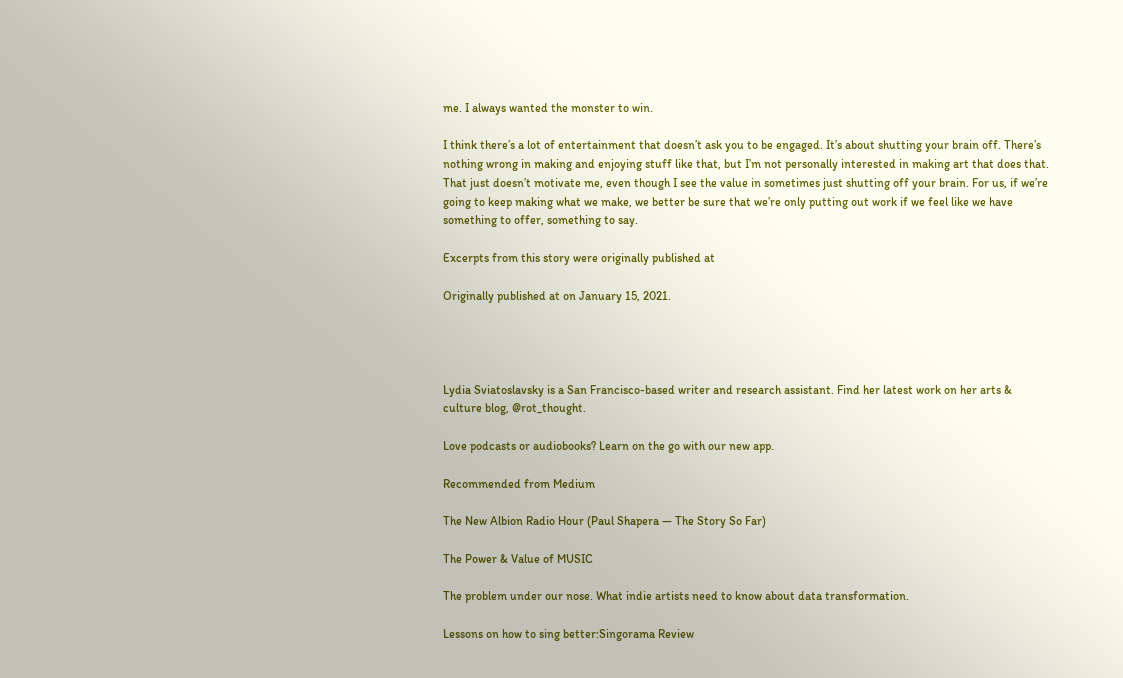me. I always wanted the monster to win.

I think there’s a lot of entertainment that doesn’t ask you to be engaged. It’s about shutting your brain off. There’s nothing wrong in making and enjoying stuff like that, but I’m not personally interested in making art that does that. That just doesn’t motivate me, even though I see the value in sometimes just shutting off your brain. For us, if we’re going to keep making what we make, we better be sure that we’re only putting out work if we feel like we have something to offer, something to say.

Excerpts from this story were originally published at

Originally published at on January 15, 2021.




Lydia Sviatoslavsky is a San Francisco-based writer and research assistant. Find her latest work on her arts & culture blog, @rot_thought.

Love podcasts or audiobooks? Learn on the go with our new app.

Recommended from Medium

The New Albion Radio Hour (Paul Shapera — The Story So Far)

The Power & Value of MUSIC

The problem under our nose. What indie artists need to know about data transformation.

Lessons on how to sing better:Singorama Review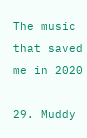The music that saved me in 2020

29. Muddy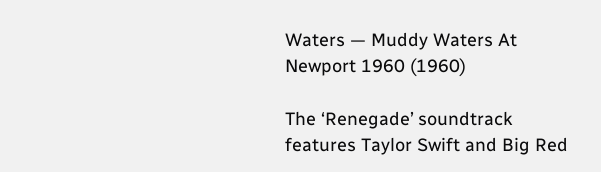Waters — Muddy Waters At Newport 1960 (1960)

The ‘Renegade’ soundtrack features Taylor Swift and Big Red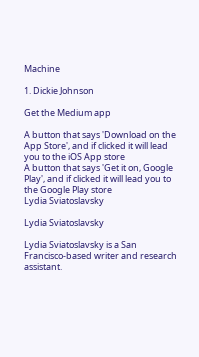Machine

1. Dickie Johnson

Get the Medium app

A button that says 'Download on the App Store', and if clicked it will lead you to the iOS App store
A button that says 'Get it on, Google Play', and if clicked it will lead you to the Google Play store
Lydia Sviatoslavsky

Lydia Sviatoslavsky

Lydia Sviatoslavsky is a San Francisco-based writer and research assistant.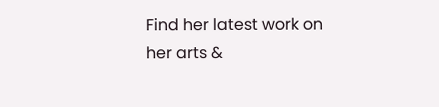Find her latest work on her arts &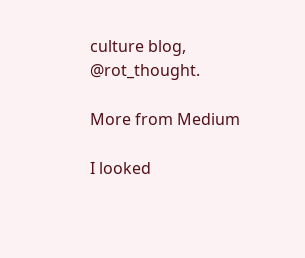culture blog, @rot_thought.

More from Medium

I looked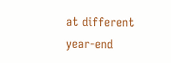at different year-end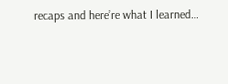recaps and here’re what I learned…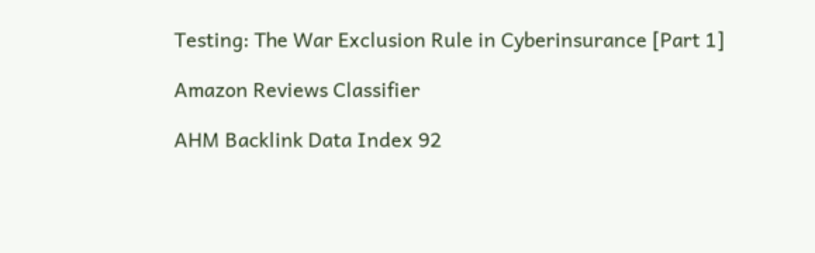Testing: The War Exclusion Rule in Cyberinsurance [Part 1]

Amazon Reviews Classifier

AHM Backlink Data Index 92